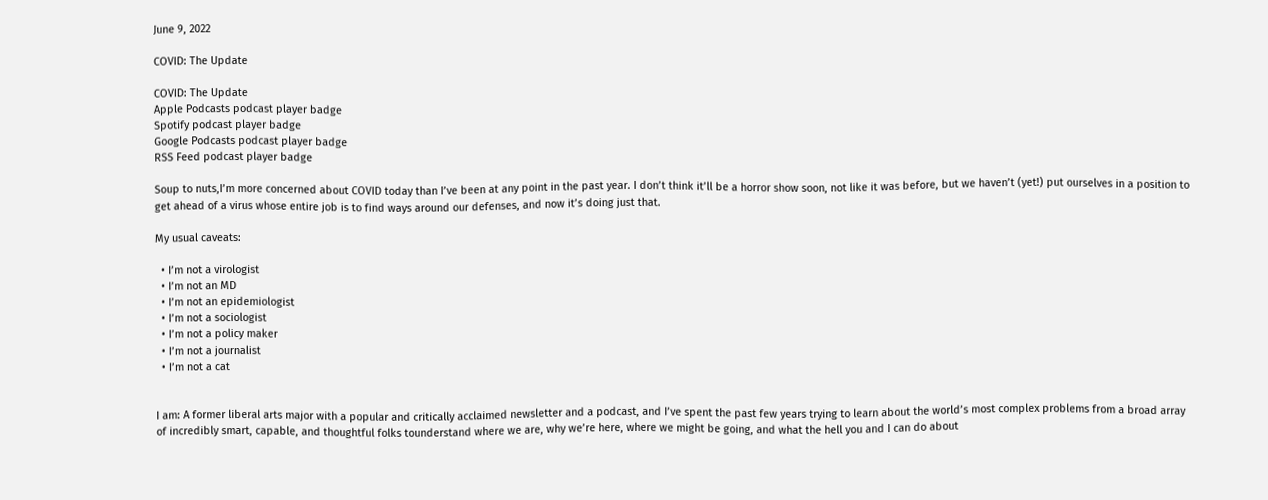June 9, 2022

COVID: The Update

COVID: The Update
Apple Podcasts podcast player badge
Spotify podcast player badge
Google Podcasts podcast player badge
RSS Feed podcast player badge

Soup to nuts,I’m more concerned about COVID today than I’ve been at any point in the past year. I don’t think it’ll be a horror show soon, not like it was before, but we haven’t (yet!) put ourselves in a position to get ahead of a virus whose entire job is to find ways around our defenses, and now it’s doing just that.

My usual caveats:

  • I’m not a virologist
  • I’m not an MD
  • I’m not an epidemiologist
  • I’m not a sociologist
  • I’m not a policy maker
  • I’m not a journalist
  • I’m not a cat


I am: A former liberal arts major with a popular and critically acclaimed newsletter and a podcast, and I’ve spent the past few years trying to learn about the world’s most complex problems from a broad array of incredibly smart, capable, and thoughtful folks tounderstand where we are, why we’re here, where we might be going, and what the hell you and I can do about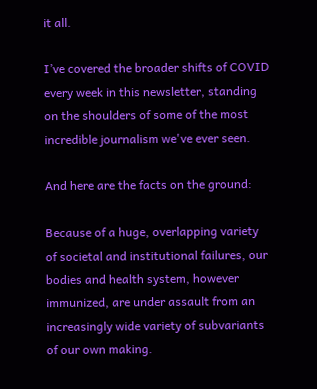it all.

I’ve covered the broader shifts of COVID every week in this newsletter, standing on the shoulders of some of the most incredible journalism we've ever seen.

And here are the facts on the ground:

Because of a huge, overlapping variety of societal and institutional failures, our bodies and health system, however immunized, are under assault from an increasingly wide variety of subvariants of our own making.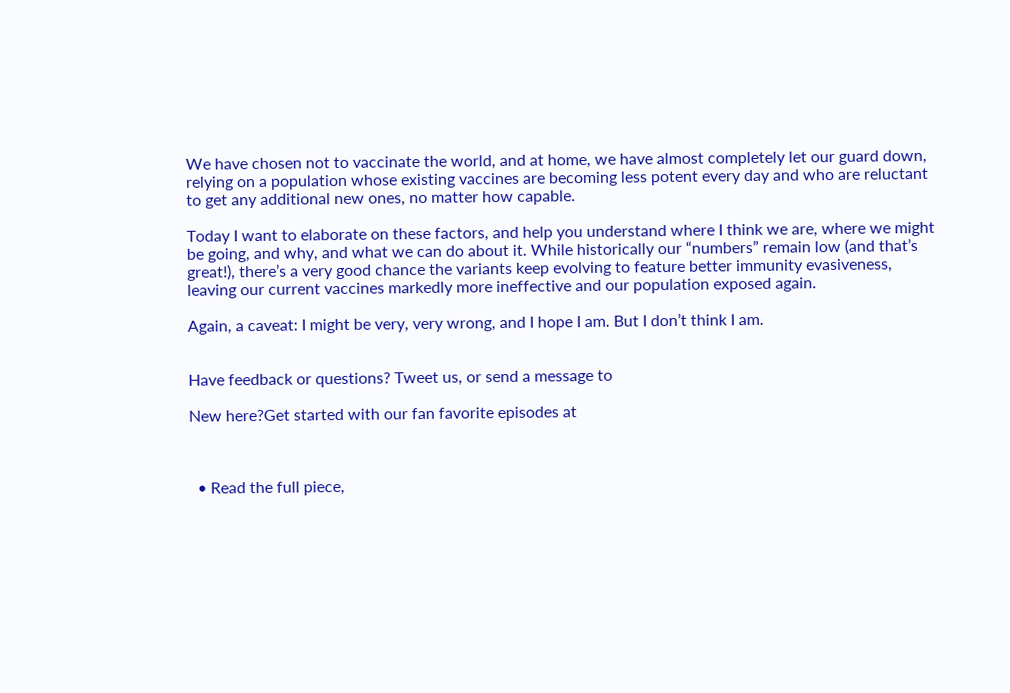We have chosen not to vaccinate the world, and at home, we have almost completely let our guard down, relying on a population whose existing vaccines are becoming less potent every day and who are reluctant to get any additional new ones, no matter how capable.

Today I want to elaborate on these factors, and help you understand where I think we are, where we might be going, and why, and what we can do about it. While historically our “numbers” remain low (and that’s great!), there’s a very good chance the variants keep evolving to feature better immunity evasiveness, leaving our current vaccines markedly more ineffective and our population exposed again.

Again, a caveat: I might be very, very wrong, and I hope I am. But I don’t think I am.


Have feedback or questions? Tweet us, or send a message to

New here?Get started with our fan favorite episodes at



  • Read the full piece,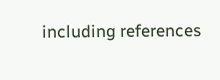including references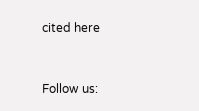cited here


Follow us: